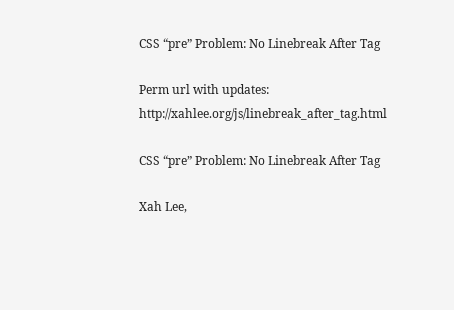CSS “pre” Problem: No Linebreak After Tag

Perm url with updates: http://xahlee.org/js/linebreak_after_tag.html

CSS “pre” Problem: No Linebreak After Tag

Xah Lee,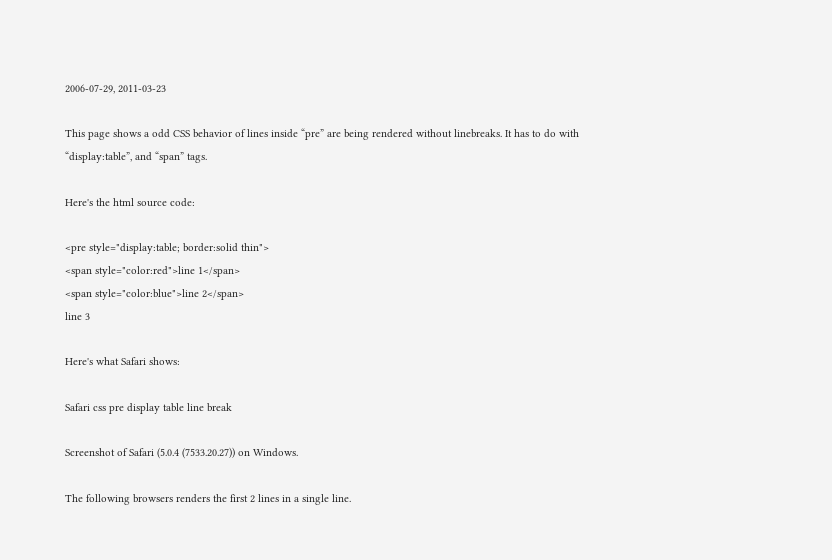2006-07-29, 2011-03-23

This page shows a odd CSS behavior of lines inside “pre” are being rendered without linebreaks. It has to do with “display:table”, and “span” tags.

Here's the html source code:

<pre style="display:table; border:solid thin">
<span style="color:red">line 1</span>
<span style="color:blue">line 2</span>
line 3

Here's what Safari shows:

Safari css pre display table line break

Screenshot of Safari (5.0.4 (7533.20.27)) on Windows.

The following browsers renders the first 2 lines in a single line.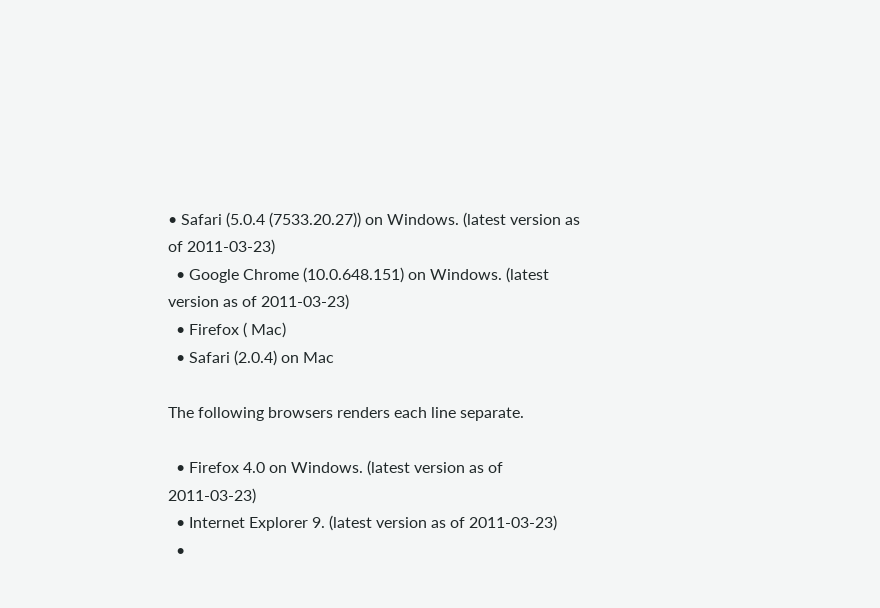• Safari (5.0.4 (7533.20.27)) on Windows. (latest version as of 2011-03-23)
  • Google Chrome (10.0.648.151) on Windows. (latest version as of 2011-03-23)
  • Firefox ( Mac)
  • Safari (2.0.4) on Mac

The following browsers renders each line separate.

  • Firefox 4.0 on Windows. (latest version as of 2011-03-23)
  • Internet Explorer 9. (latest version as of 2011-03-23)
  •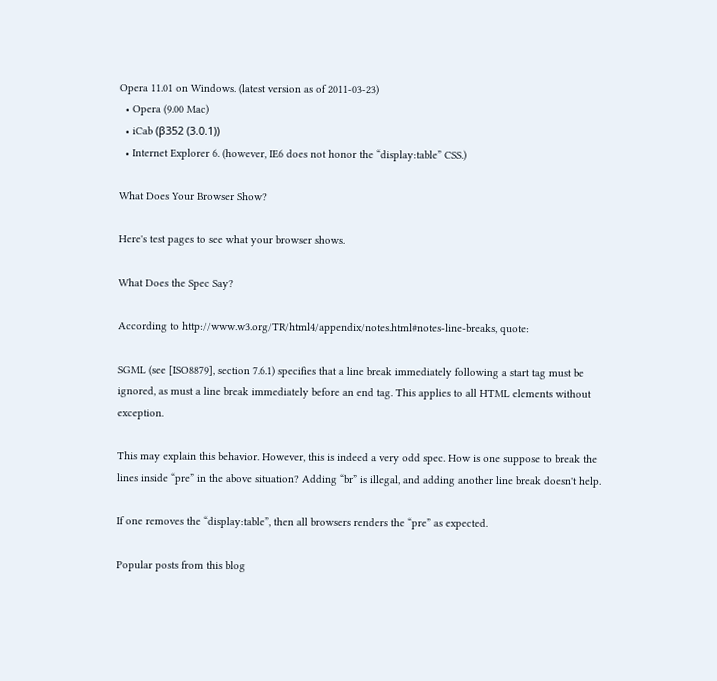Opera 11.01 on Windows. (latest version as of 2011-03-23)
  • Opera (9.00 Mac)
  • iCab (β352 (3.0.1))
  • Internet Explorer 6. (however, IE6 does not honor the “display:table” CSS.)

What Does Your Browser Show?

Here's test pages to see what your browser shows.

What Does the Spec Say?

According to http://www.w3.org/TR/html4/appendix/notes.html#notes-line-breaks, quote:

SGML (see [ISO8879], section 7.6.1) specifies that a line break immediately following a start tag must be ignored, as must a line break immediately before an end tag. This applies to all HTML elements without exception.

This may explain this behavior. However, this is indeed a very odd spec. How is one suppose to break the lines inside “pre” in the above situation? Adding “br” is illegal, and adding another line break doesn't help.

If one removes the “display:table”, then all browsers renders the “pre” as expected.

Popular posts from this blog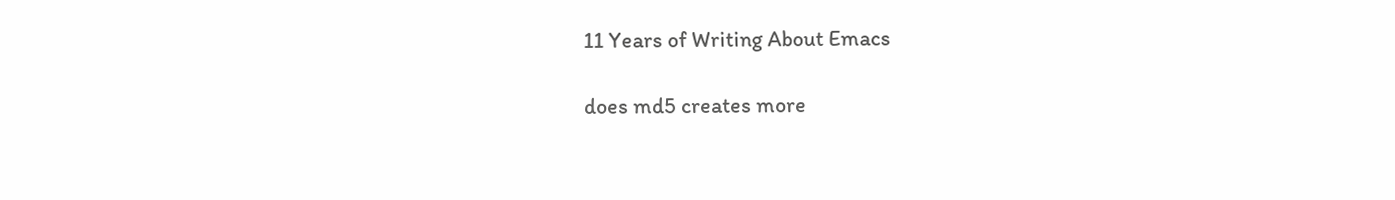11 Years of Writing About Emacs

does md5 creates more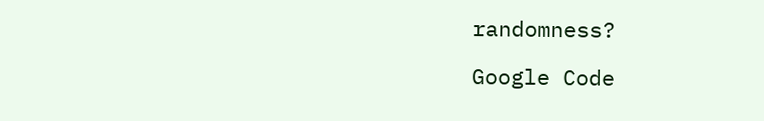randomness?

Google Code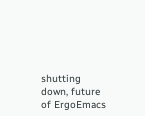shutting down, future of ErgoEmacs